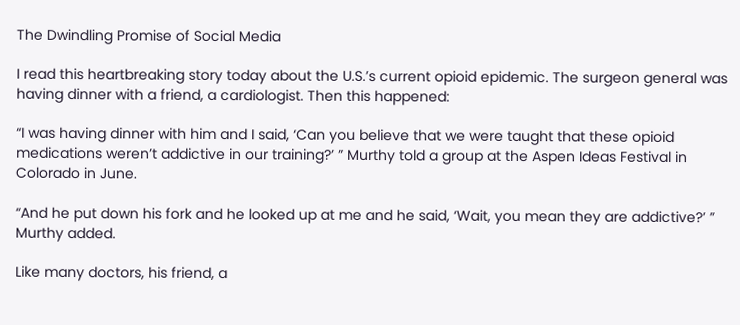The Dwindling Promise of Social Media

I read this heartbreaking story today about the U.S.’s current opioid epidemic. The surgeon general was having dinner with a friend, a cardiologist. Then this happened:

“I was having dinner with him and I said, ‘Can you believe that we were taught that these opioid medications weren’t addictive in our training?’ ” Murthy told a group at the Aspen Ideas Festival in Colorado in June.

“And he put down his fork and he looked up at me and he said, ‘Wait, you mean they are addictive?’ ” Murthy added.

Like many doctors, his friend, a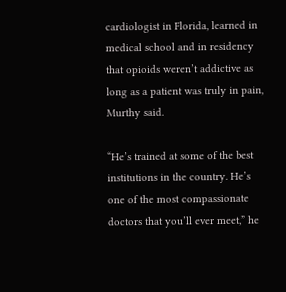cardiologist in Florida, learned in medical school and in residency that opioids weren’t addictive as long as a patient was truly in pain, Murthy said.

“He’s trained at some of the best institutions in the country. He’s one of the most compassionate doctors that you’ll ever meet,” he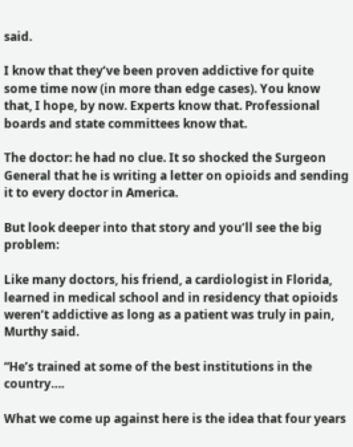said.

I know that they’ve been proven addictive for quite some time now (in more than edge cases). You know that, I hope, by now. Experts know that. Professional boards and state committees know that.

The doctor: he had no clue. It so shocked the Surgeon General that he is writing a letter on opioids and sending it to every doctor in America.

But look deeper into that story and you’ll see the big problem:

Like many doctors, his friend, a cardiologist in Florida, learned in medical school and in residency that opioids weren’t addictive as long as a patient was truly in pain, Murthy said.

“He’s trained at some of the best institutions in the country….

What we come up against here is the idea that four years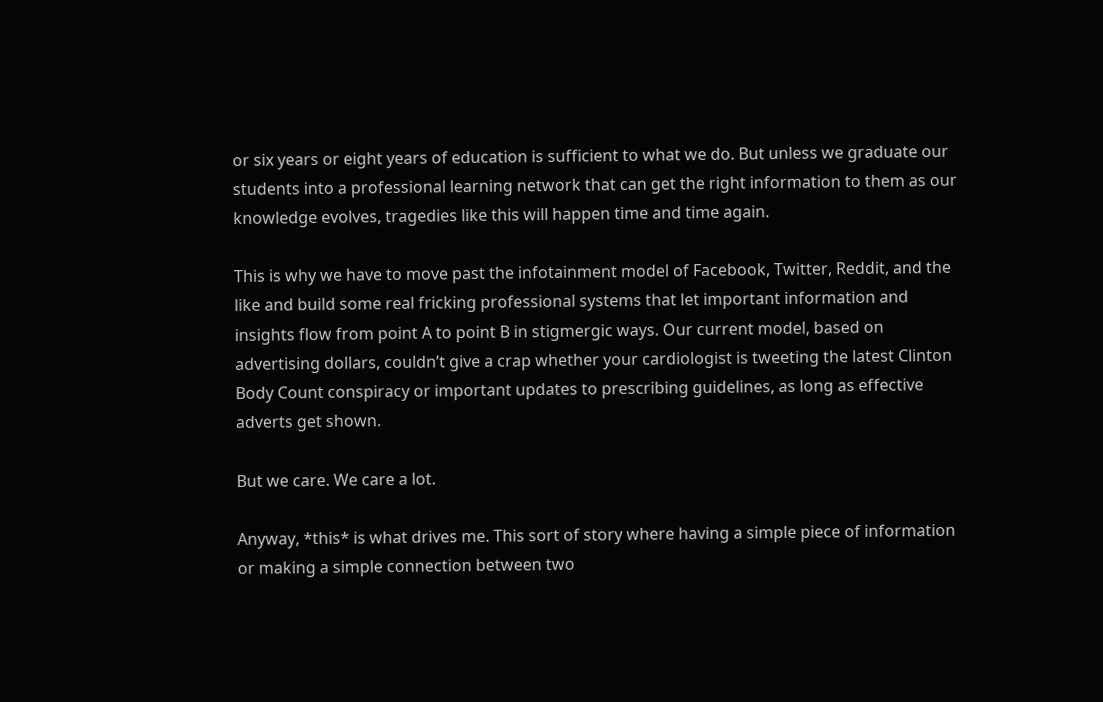or six years or eight years of education is sufficient to what we do. But unless we graduate our students into a professional learning network that can get the right information to them as our knowledge evolves, tragedies like this will happen time and time again.

This is why we have to move past the infotainment model of Facebook, Twitter, Reddit, and the like and build some real fricking professional systems that let important information and insights flow from point A to point B in stigmergic ways. Our current model, based on advertising dollars, couldn’t give a crap whether your cardiologist is tweeting the latest Clinton Body Count conspiracy or important updates to prescribing guidelines, as long as effective adverts get shown.

But we care. We care a lot.

Anyway, *this* is what drives me. This sort of story where having a simple piece of information or making a simple connection between two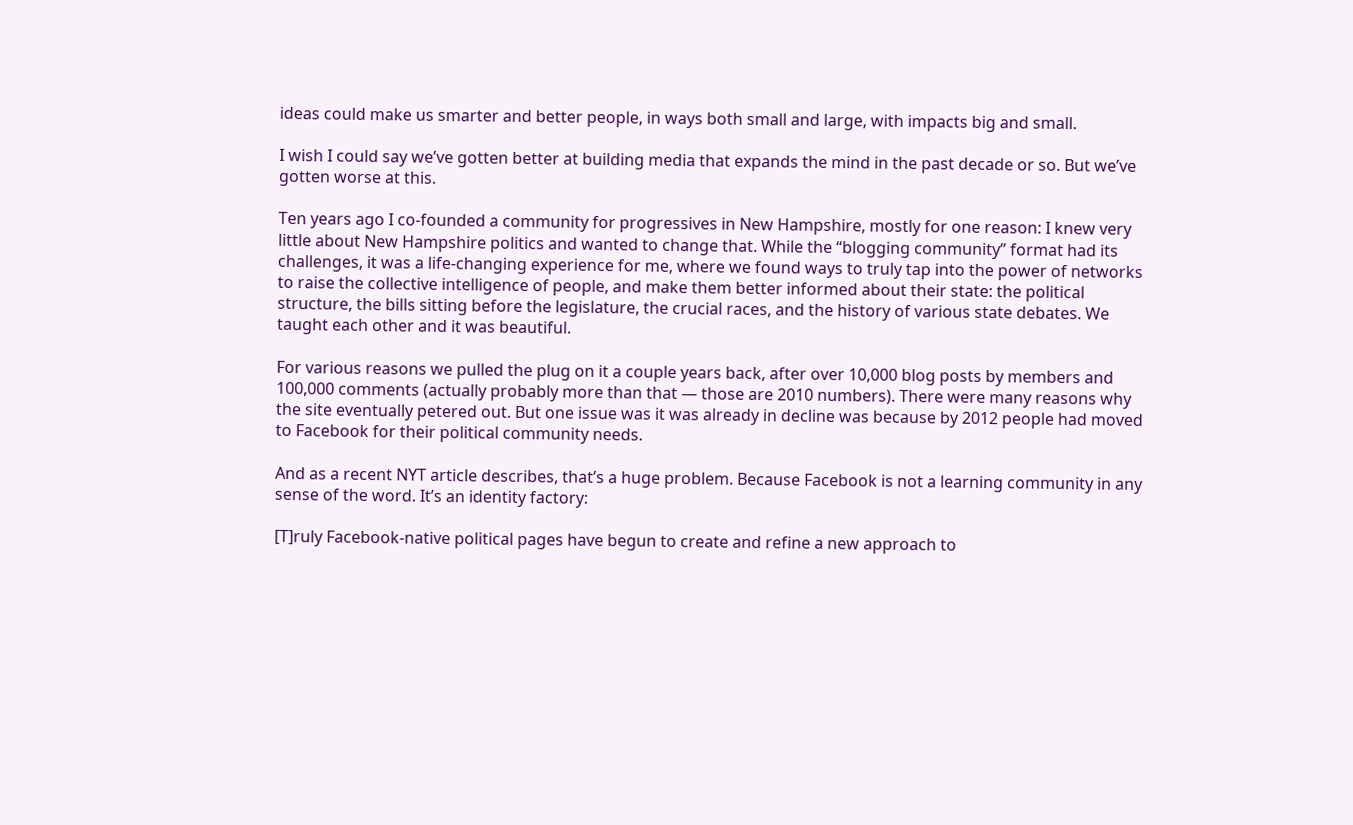ideas could make us smarter and better people, in ways both small and large, with impacts big and small.

I wish I could say we’ve gotten better at building media that expands the mind in the past decade or so. But we’ve gotten worse at this.

Ten years ago I co-founded a community for progressives in New Hampshire, mostly for one reason: I knew very little about New Hampshire politics and wanted to change that. While the “blogging community” format had its challenges, it was a life-changing experience for me, where we found ways to truly tap into the power of networks to raise the collective intelligence of people, and make them better informed about their state: the political structure, the bills sitting before the legislature, the crucial races, and the history of various state debates. We taught each other and it was beautiful.

For various reasons we pulled the plug on it a couple years back, after over 10,000 blog posts by members and 100,000 comments (actually probably more than that — those are 2010 numbers). There were many reasons why the site eventually petered out. But one issue was it was already in decline was because by 2012 people had moved to Facebook for their political community needs.

And as a recent NYT article describes, that’s a huge problem. Because Facebook is not a learning community in any sense of the word. It’s an identity factory:

[T]ruly Facebook-native political pages have begun to create and refine a new approach to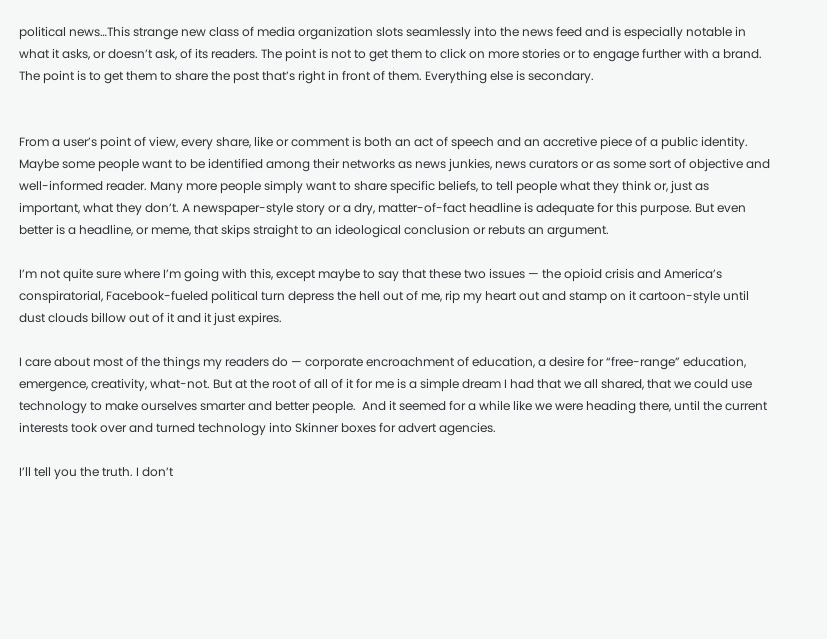political news…This strange new class of media organization slots seamlessly into the news feed and is especially notable in what it asks, or doesn’t ask, of its readers. The point is not to get them to click on more stories or to engage further with a brand. The point is to get them to share the post that’s right in front of them. Everything else is secondary.


From a user’s point of view, every share, like or comment is both an act of speech and an accretive piece of a public identity. Maybe some people want to be identified among their networks as news junkies, news curators or as some sort of objective and well-informed reader. Many more people simply want to share specific beliefs, to tell people what they think or, just as important, what they don’t. A newspaper-style story or a dry, matter-of-fact headline is adequate for this purpose. But even better is a headline, or meme, that skips straight to an ideological conclusion or rebuts an argument.

I’m not quite sure where I’m going with this, except maybe to say that these two issues — the opioid crisis and America’s conspiratorial, Facebook-fueled political turn depress the hell out of me, rip my heart out and stamp on it cartoon-style until dust clouds billow out of it and it just expires.

I care about most of the things my readers do — corporate encroachment of education, a desire for “free-range” education, emergence, creativity, what-not. But at the root of all of it for me is a simple dream I had that we all shared, that we could use technology to make ourselves smarter and better people.  And it seemed for a while like we were heading there, until the current interests took over and turned technology into Skinner boxes for advert agencies.

I’ll tell you the truth. I don’t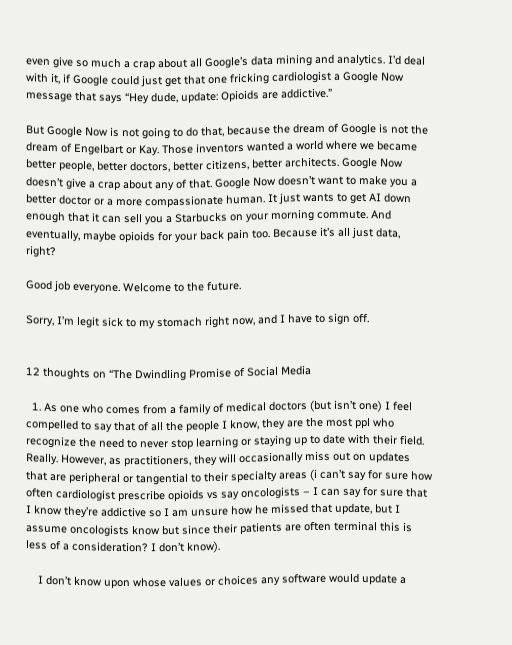even give so much a crap about all Google’s data mining and analytics. I’d deal with it, if Google could just get that one fricking cardiologist a Google Now message that says “Hey dude, update: Opioids are addictive.”

But Google Now is not going to do that, because the dream of Google is not the dream of Engelbart or Kay. Those inventors wanted a world where we became better people, better doctors, better citizens, better architects. Google Now doesn’t give a crap about any of that. Google Now doesn’t want to make you a better doctor or a more compassionate human. It just wants to get AI down enough that it can sell you a Starbucks on your morning commute. And eventually, maybe opioids for your back pain too. Because it’s all just data, right?

Good job everyone. Welcome to the future.

Sorry, I’m legit sick to my stomach right now, and I have to sign off.


12 thoughts on “The Dwindling Promise of Social Media

  1. As one who comes from a family of medical doctors (but isn’t one) I feel compelled to say that of all the people I know, they are the most ppl who recognize the need to never stop learning or staying up to date with their field. Really. However, as practitioners, they will occasionally miss out on updates that are peripheral or tangential to their specialty areas (i can’t say for sure how often cardiologist prescribe opioids vs say oncologists – I can say for sure that I know they’re addictive so I am unsure how he missed that update, but I assume oncologists know but since their patients are often terminal this is less of a consideration? I don’t know).

    I don’t know upon whose values or choices any software would update a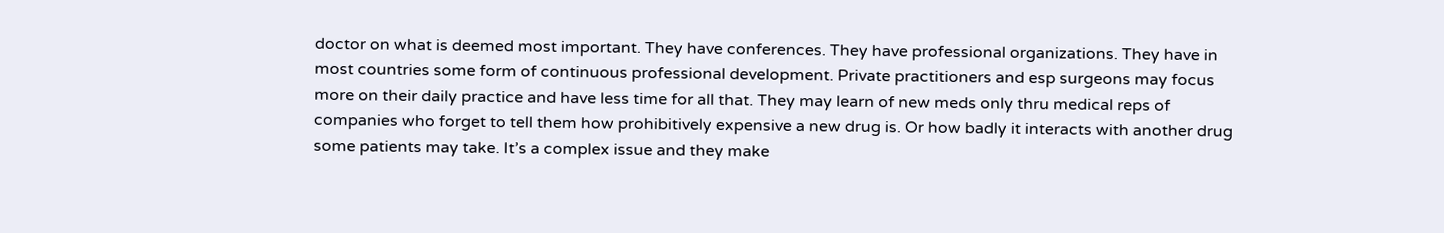doctor on what is deemed most important. They have conferences. They have professional organizations. They have in most countries some form of continuous professional development. Private practitioners and esp surgeons may focus more on their daily practice and have less time for all that. They may learn of new meds only thru medical reps of companies who forget to tell them how prohibitively expensive a new drug is. Or how badly it interacts with another drug some patients may take. It’s a complex issue and they make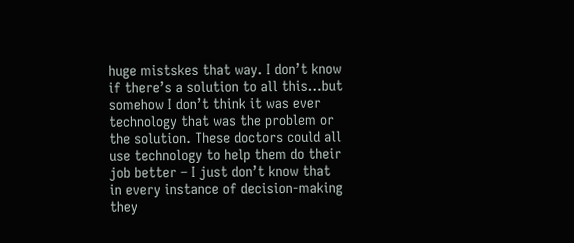huge mistskes that way. I don’t know if there’s a solution to all this…but somehow I don’t think it was ever technology that was the problem or the solution. These doctors could all use technology to help them do their job better – I just don’t know that in every instance of decision-making they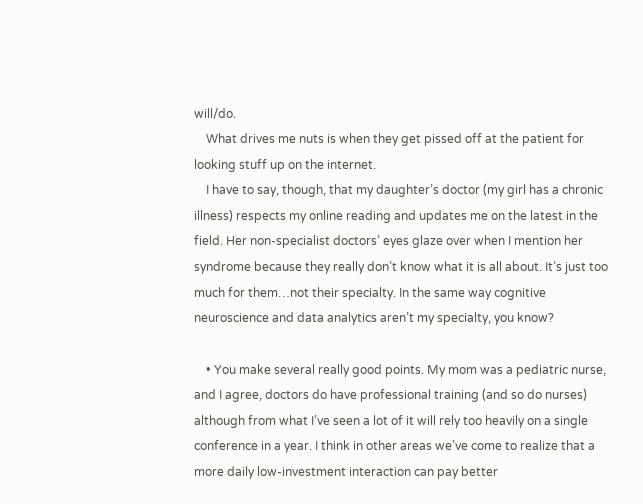will/do.
    What drives me nuts is when they get pissed off at the patient for looking stuff up on the internet.
    I have to say, though, that my daughter’s doctor (my girl has a chronic illness) respects my online reading and updates me on the latest in the field. Her non-specialist doctors’ eyes glaze over when I mention her syndrome because they really don’t know what it is all about. It’s just too much for them…not their specialty. In the same way cognitive neuroscience and data analytics aren’t my specialty, you know?

    • You make several really good points. My mom was a pediatric nurse, and I agree, doctors do have professional training (and so do nurses) although from what I’ve seen a lot of it will rely too heavily on a single conference in a year. I think in other areas we’ve come to realize that a more daily low-investment interaction can pay better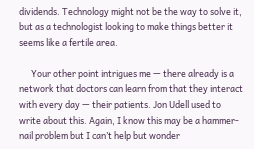dividends. Technology might not be the way to solve it, but as a technologist looking to make things better it seems like a fertile area.

      Your other point intrigues me — there already is a network that doctors can learn from that they interact with every day — their patients. Jon Udell used to write about this. Again, I know this may be a hammer-nail problem but I can’t help but wonder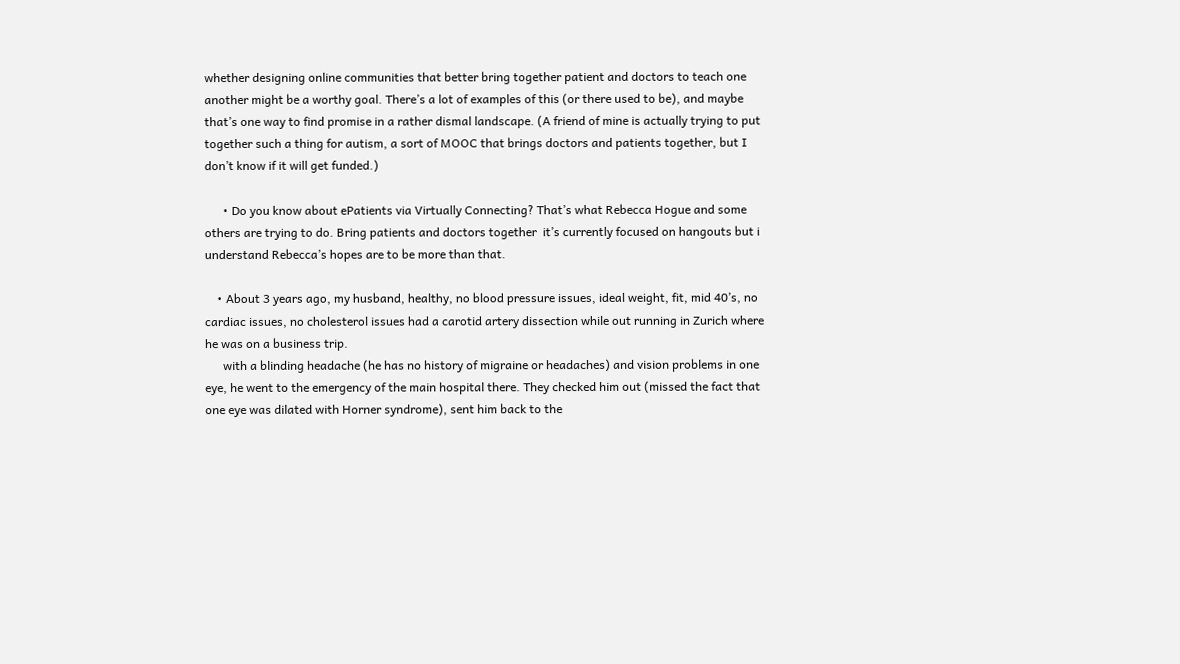whether designing online communities that better bring together patient and doctors to teach one another might be a worthy goal. There’s a lot of examples of this (or there used to be), and maybe that’s one way to find promise in a rather dismal landscape. (A friend of mine is actually trying to put together such a thing for autism, a sort of MOOC that brings doctors and patients together, but I don’t know if it will get funded.)

      • Do you know about ePatients via Virtually Connecting? That’s what Rebecca Hogue and some others are trying to do. Bring patients and doctors together  it’s currently focused on hangouts but i understand Rebecca’s hopes are to be more than that.

    • About 3 years ago, my husband, healthy, no blood pressure issues, ideal weight, fit, mid 40’s, no cardiac issues, no cholesterol issues had a carotid artery dissection while out running in Zurich where he was on a business trip.
      with a blinding headache (he has no history of migraine or headaches) and vision problems in one eye, he went to the emergency of the main hospital there. They checked him out (missed the fact that one eye was dilated with Horner syndrome), sent him back to the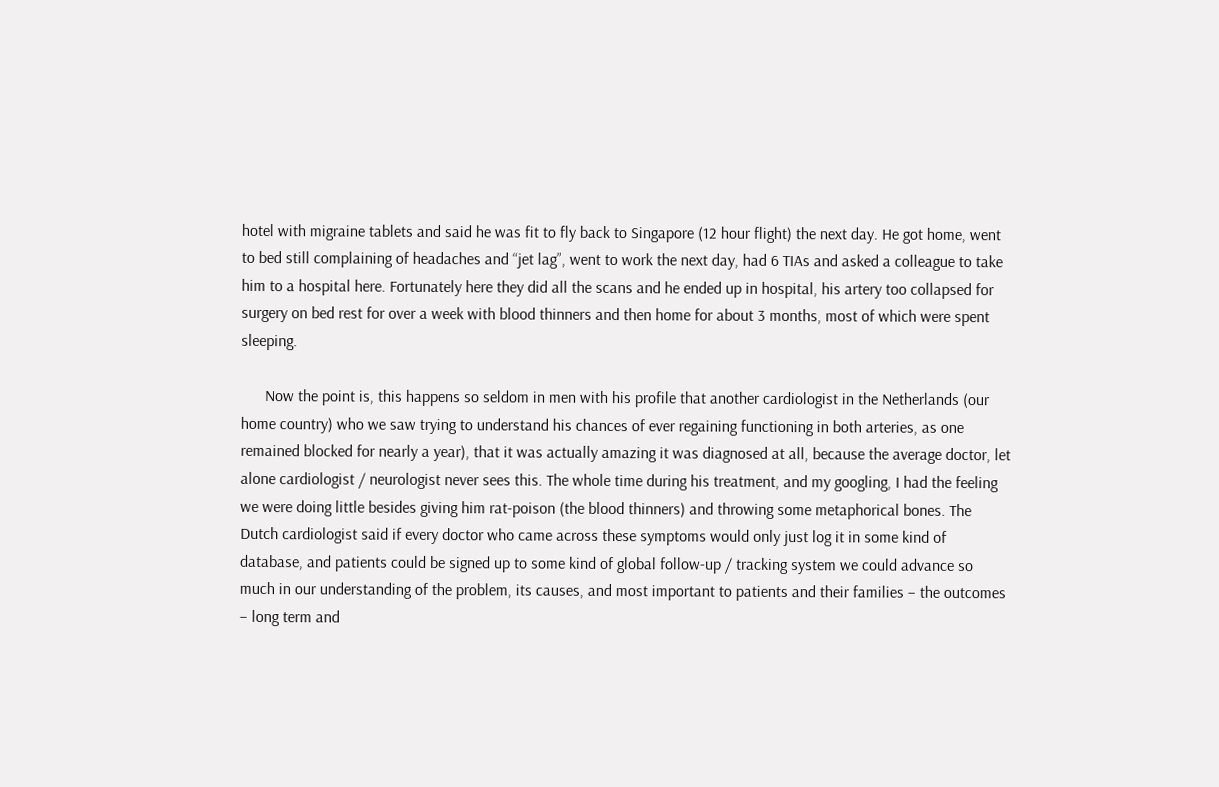hotel with migraine tablets and said he was fit to fly back to Singapore (12 hour flight) the next day. He got home, went to bed still complaining of headaches and “jet lag”, went to work the next day, had 6 TIAs and asked a colleague to take him to a hospital here. Fortunately here they did all the scans and he ended up in hospital, his artery too collapsed for surgery on bed rest for over a week with blood thinners and then home for about 3 months, most of which were spent sleeping.

      Now the point is, this happens so seldom in men with his profile that another cardiologist in the Netherlands (our home country) who we saw trying to understand his chances of ever regaining functioning in both arteries, as one remained blocked for nearly a year), that it was actually amazing it was diagnosed at all, because the average doctor, let alone cardiologist / neurologist never sees this. The whole time during his treatment, and my googling, I had the feeling we were doing little besides giving him rat-poison (the blood thinners) and throwing some metaphorical bones. The Dutch cardiologist said if every doctor who came across these symptoms would only just log it in some kind of database, and patients could be signed up to some kind of global follow-up / tracking system we could advance so much in our understanding of the problem, its causes, and most important to patients and their families – the outcomes – long term and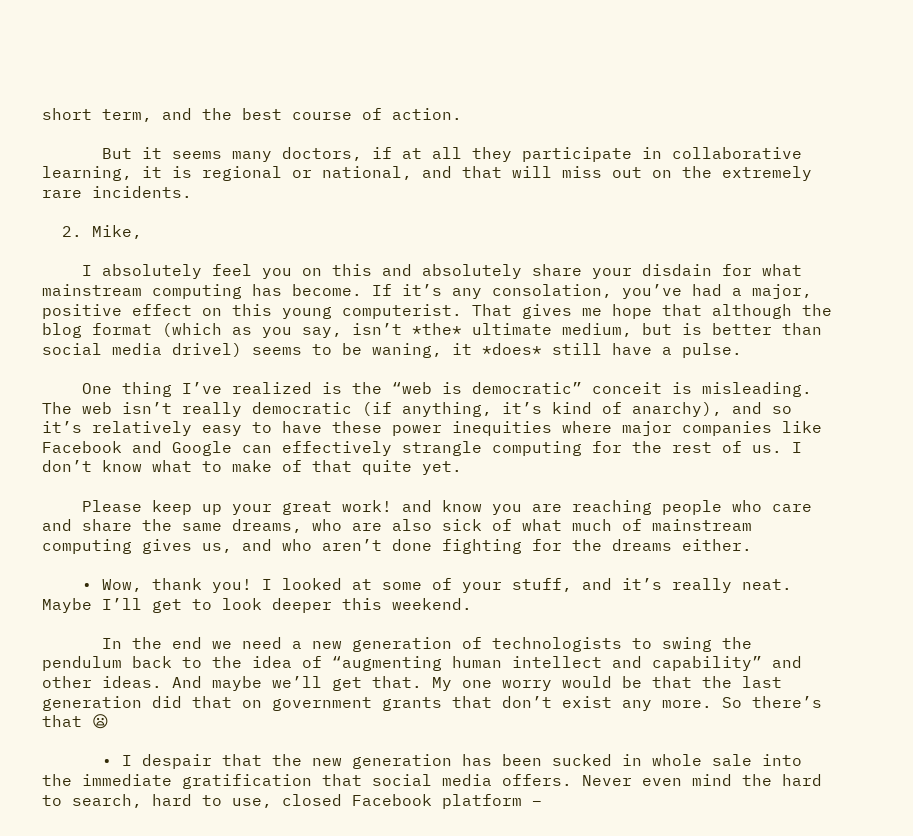short term, and the best course of action.

      But it seems many doctors, if at all they participate in collaborative learning, it is regional or national, and that will miss out on the extremely rare incidents.

  2. Mike,

    I absolutely feel you on this and absolutely share your disdain for what mainstream computing has become. If it’s any consolation, you’ve had a major, positive effect on this young computerist. That gives me hope that although the blog format (which as you say, isn’t *the* ultimate medium, but is better than social media drivel) seems to be waning, it *does* still have a pulse.

    One thing I’ve realized is the “web is democratic” conceit is misleading. The web isn’t really democratic (if anything, it’s kind of anarchy), and so it’s relatively easy to have these power inequities where major companies like Facebook and Google can effectively strangle computing for the rest of us. I don’t know what to make of that quite yet.

    Please keep up your great work! and know you are reaching people who care and share the same dreams, who are also sick of what much of mainstream computing gives us, and who aren’t done fighting for the dreams either.

    • Wow, thank you! I looked at some of your stuff, and it’s really neat. Maybe I’ll get to look deeper this weekend.

      In the end we need a new generation of technologists to swing the pendulum back to the idea of “augmenting human intellect and capability” and other ideas. And maybe we’ll get that. My one worry would be that the last generation did that on government grants that don’t exist any more. So there’s that 😦

      • I despair that the new generation has been sucked in whole sale into the immediate gratification that social media offers. Never even mind the hard to search, hard to use, closed Facebook platform –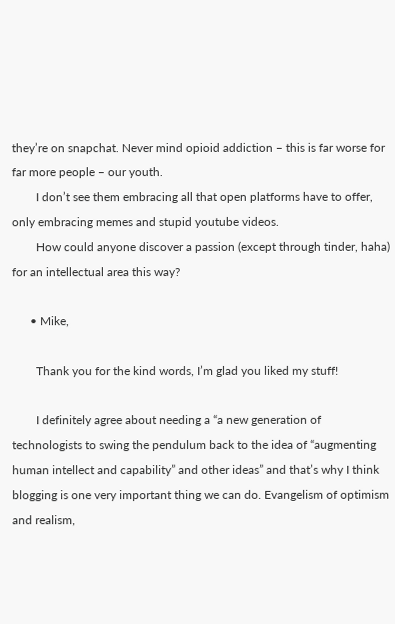they’re on snapchat. Never mind opioid addiction – this is far worse for far more people – our youth.
        I don’t see them embracing all that open platforms have to offer, only embracing memes and stupid youtube videos.
        How could anyone discover a passion (except through tinder, haha) for an intellectual area this way?

      • Mike,

        Thank you for the kind words, I’m glad you liked my stuff!

        I definitely agree about needing a “a new generation of technologists to swing the pendulum back to the idea of “augmenting human intellect and capability” and other ideas” and that’s why I think blogging is one very important thing we can do. Evangelism of optimism and realism,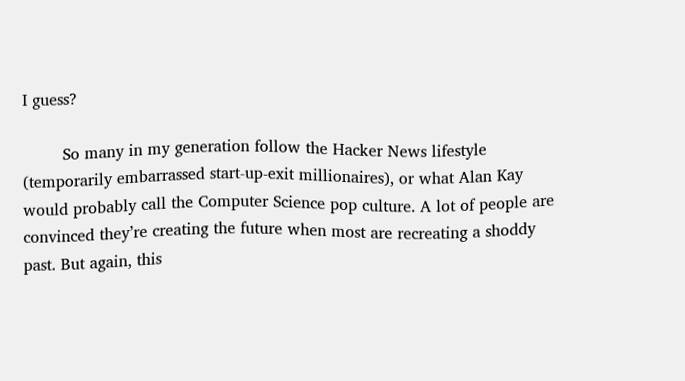I guess?

        So many in my generation follow the Hacker News lifestyle (temporarily embarrassed start-up-exit millionaires), or what Alan Kay would probably call the Computer Science pop culture. A lot of people are convinced they’re creating the future when most are recreating a shoddy past. But again, this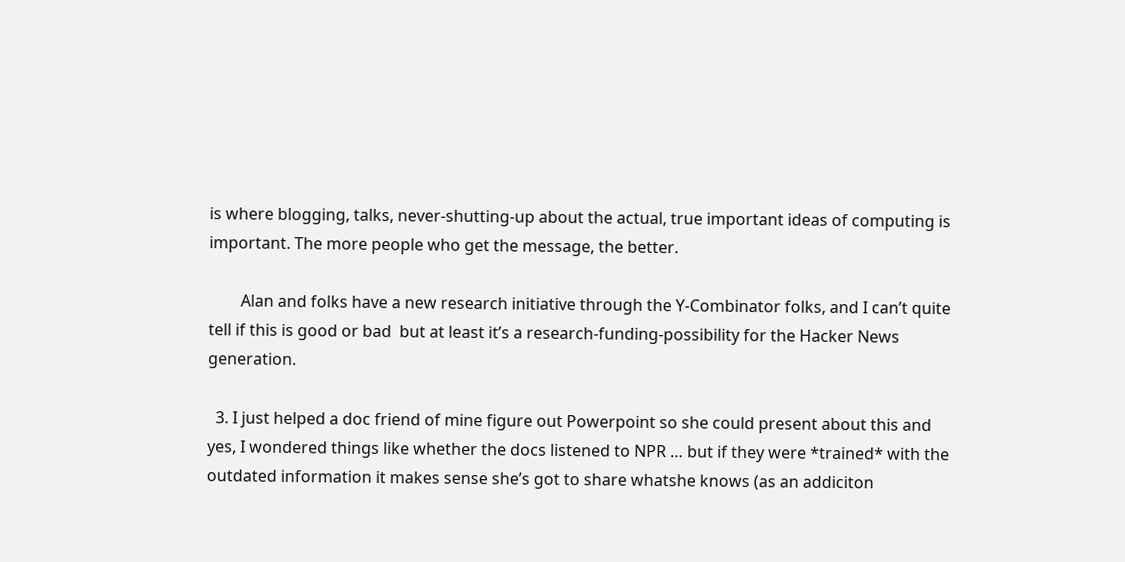is where blogging, talks, never-shutting-up about the actual, true important ideas of computing is important. The more people who get the message, the better.

        Alan and folks have a new research initiative through the Y-Combinator folks, and I can’t quite tell if this is good or bad  but at least it’s a research-funding-possibility for the Hacker News generation.

  3. I just helped a doc friend of mine figure out Powerpoint so she could present about this and yes, I wondered things like whether the docs listened to NPR … but if they were *trained* with the outdated information it makes sense she’s got to share whatshe knows (as an addiciton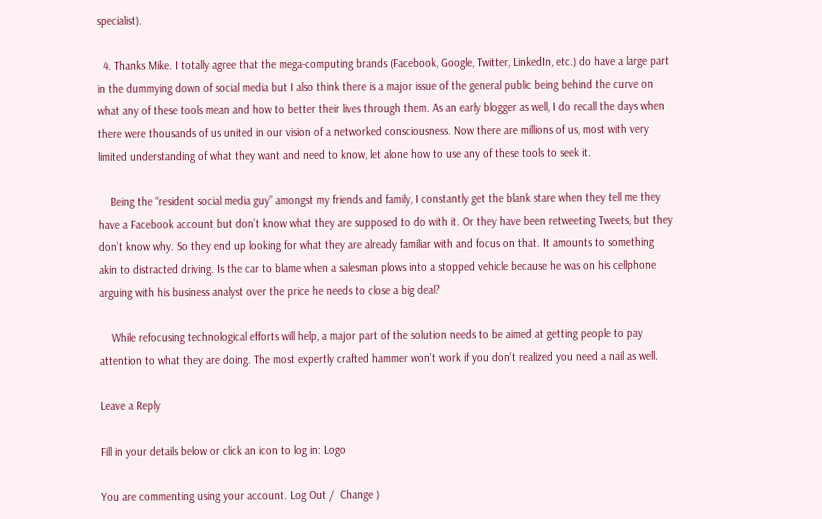specialist).

  4. Thanks Mike. I totally agree that the mega-computing brands (Facebook, Google, Twitter, LinkedIn, etc.) do have a large part in the dummying down of social media but I also think there is a major issue of the general public being behind the curve on what any of these tools mean and how to better their lives through them. As an early blogger as well, I do recall the days when there were thousands of us united in our vision of a networked consciousness. Now there are millions of us, most with very limited understanding of what they want and need to know, let alone how to use any of these tools to seek it.

    Being the “resident social media guy” amongst my friends and family, I constantly get the blank stare when they tell me they have a Facebook account but don’t know what they are supposed to do with it. Or they have been retweeting Tweets, but they don’t know why. So they end up looking for what they are already familiar with and focus on that. It amounts to something akin to distracted driving. Is the car to blame when a salesman plows into a stopped vehicle because he was on his cellphone arguing with his business analyst over the price he needs to close a big deal?

    While refocusing technological efforts will help, a major part of the solution needs to be aimed at getting people to pay attention to what they are doing. The most expertly crafted hammer won’t work if you don’t realized you need a nail as well.

Leave a Reply

Fill in your details below or click an icon to log in: Logo

You are commenting using your account. Log Out /  Change )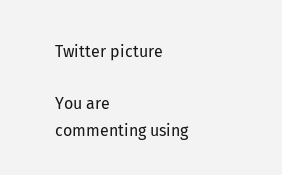Twitter picture

You are commenting using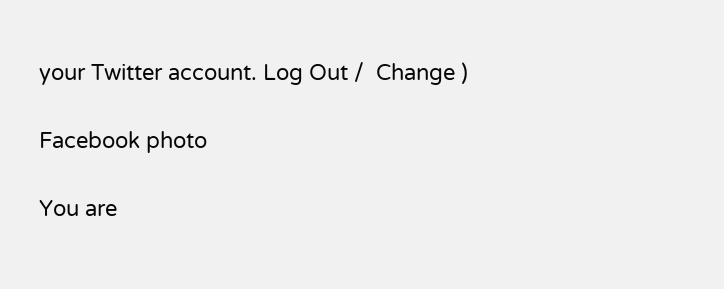your Twitter account. Log Out /  Change )

Facebook photo

You are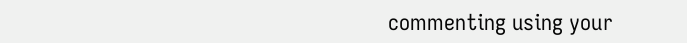commenting using your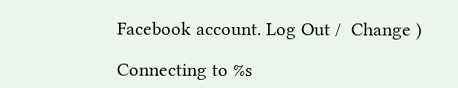Facebook account. Log Out /  Change )

Connecting to %s